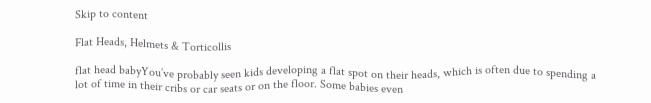Skip to content

Flat Heads, Helmets & Torticollis

flat head babyYou’ve probably seen kids developing a flat spot on their heads, which is often due to spending a lot of time in their cribs or car seats or on the floor. Some babies even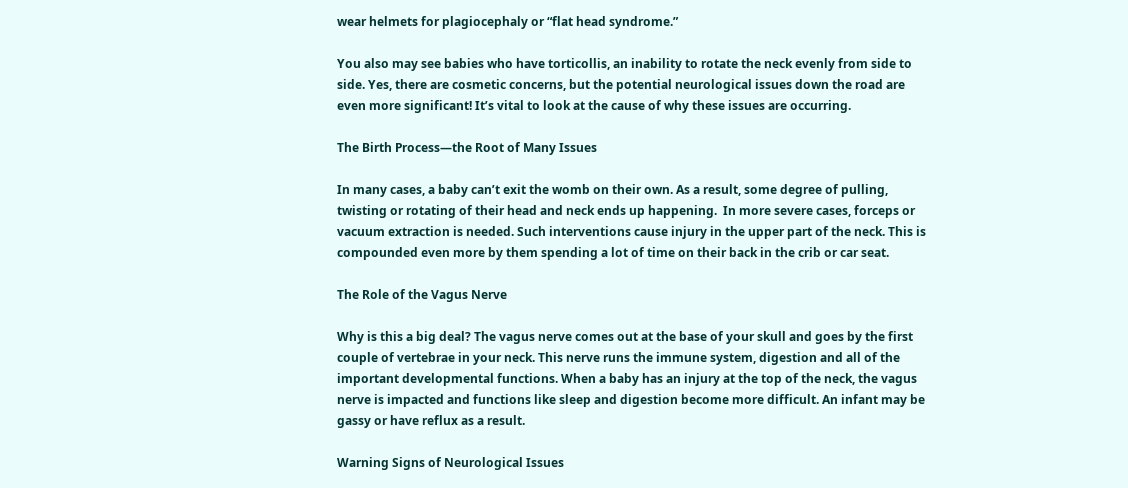wear helmets for plagiocephaly or “flat head syndrome.”

You also may see babies who have torticollis, an inability to rotate the neck evenly from side to side. Yes, there are cosmetic concerns, but the potential neurological issues down the road are even more significant! It’s vital to look at the cause of why these issues are occurring.

The Birth Process—the Root of Many Issues

In many cases, a baby can’t exit the womb on their own. As a result, some degree of pulling, twisting or rotating of their head and neck ends up happening.  In more severe cases, forceps or vacuum extraction is needed. Such interventions cause injury in the upper part of the neck. This is compounded even more by them spending a lot of time on their back in the crib or car seat.

The Role of the Vagus Nerve

Why is this a big deal? The vagus nerve comes out at the base of your skull and goes by the first couple of vertebrae in your neck. This nerve runs the immune system, digestion and all of the important developmental functions. When a baby has an injury at the top of the neck, the vagus nerve is impacted and functions like sleep and digestion become more difficult. An infant may be gassy or have reflux as a result.

Warning Signs of Neurological Issues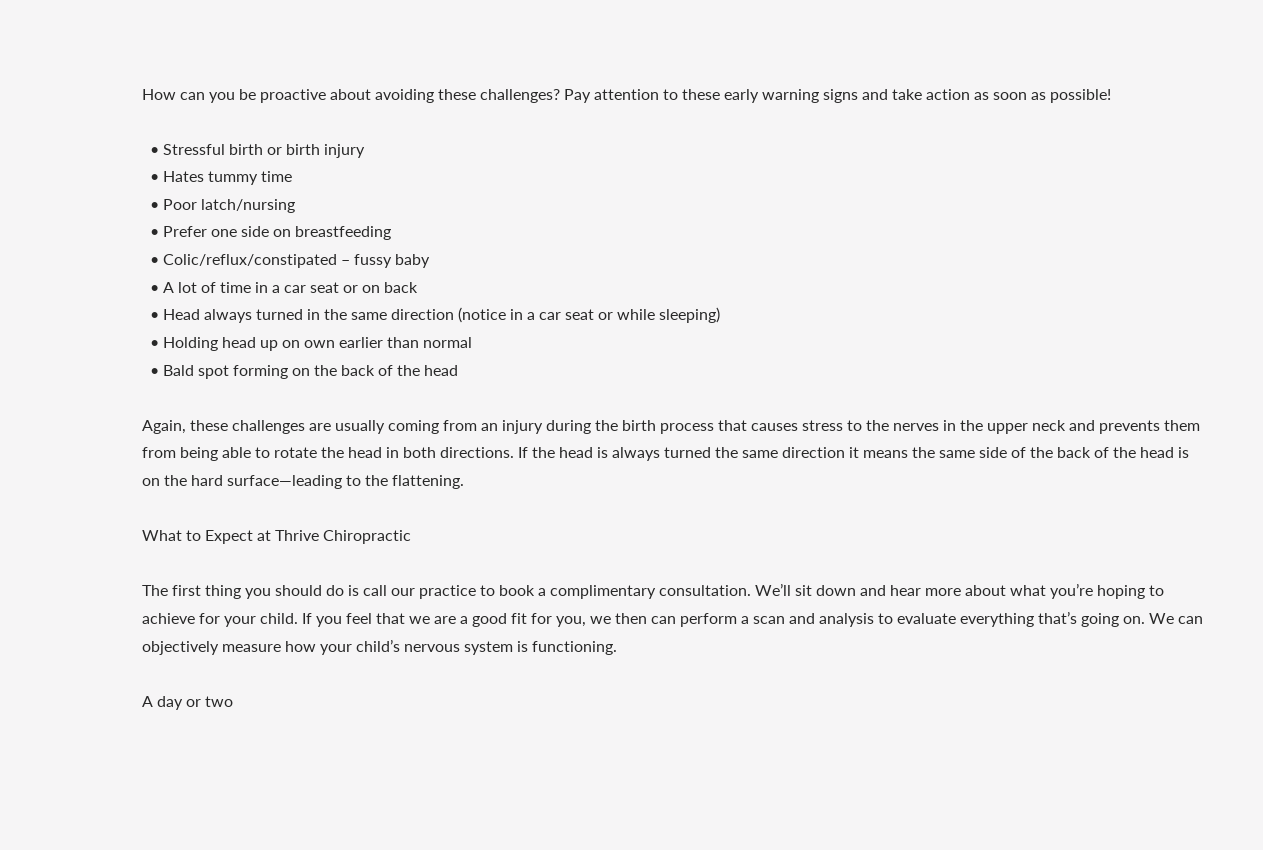How can you be proactive about avoiding these challenges? Pay attention to these early warning signs and take action as soon as possible!

  • Stressful birth or birth injury
  • Hates tummy time
  • Poor latch/nursing
  • Prefer one side on breastfeeding
  • Colic/reflux/constipated – fussy baby
  • A lot of time in a car seat or on back
  • Head always turned in the same direction (notice in a car seat or while sleeping)
  • Holding head up on own earlier than normal
  • Bald spot forming on the back of the head

Again, these challenges are usually coming from an injury during the birth process that causes stress to the nerves in the upper neck and prevents them from being able to rotate the head in both directions. If the head is always turned the same direction it means the same side of the back of the head is on the hard surface—leading to the flattening.

What to Expect at Thrive Chiropractic

The first thing you should do is call our practice to book a complimentary consultation. We’ll sit down and hear more about what you’re hoping to achieve for your child. If you feel that we are a good fit for you, we then can perform a scan and analysis to evaluate everything that’s going on. We can objectively measure how your child’s nervous system is functioning.

A day or two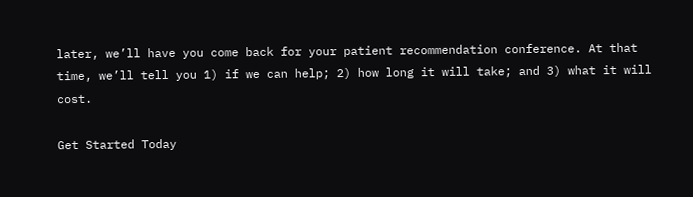later, we’ll have you come back for your patient recommendation conference. At that time, we’ll tell you 1) if we can help; 2) how long it will take; and 3) what it will cost.

Get Started Today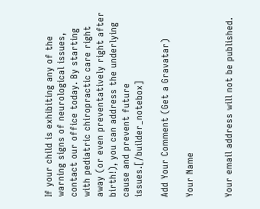If your child is exhibiting any of the warning signs of neurological issues, contact our office today. By starting with pediatric chiropractic care right away (or even preventatively right after birth!), you can address the underlying cause and prevent future issues.[/builder_notebox]

Add Your Comment (Get a Gravatar)

Your Name


Your email address will not be published.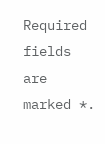Required fields are marked *.